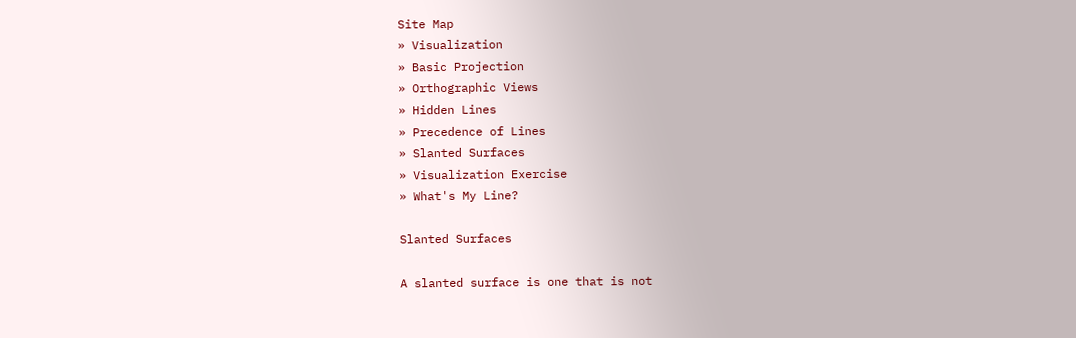Site Map
» Visualization
» Basic Projection
» Orthographic Views
» Hidden Lines
» Precedence of Lines
» Slanted Surfaces
» Visualization Exercise
» What's My Line?

Slanted Surfaces

A slanted surface is one that is not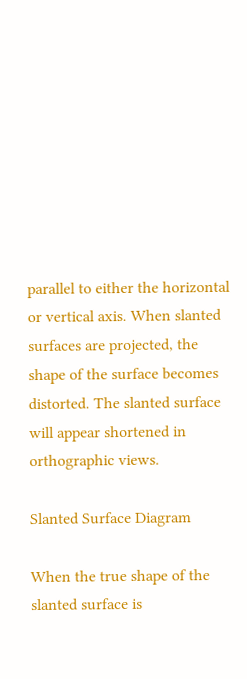parallel to either the horizontal or vertical axis. When slanted surfaces are projected, the shape of the surface becomes distorted. The slanted surface will appear shortened in orthographic views.

Slanted Surface Diagram

When the true shape of the slanted surface is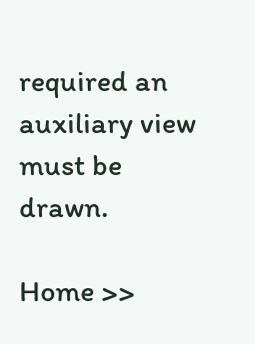required an auxiliary view must be drawn.

Home >>